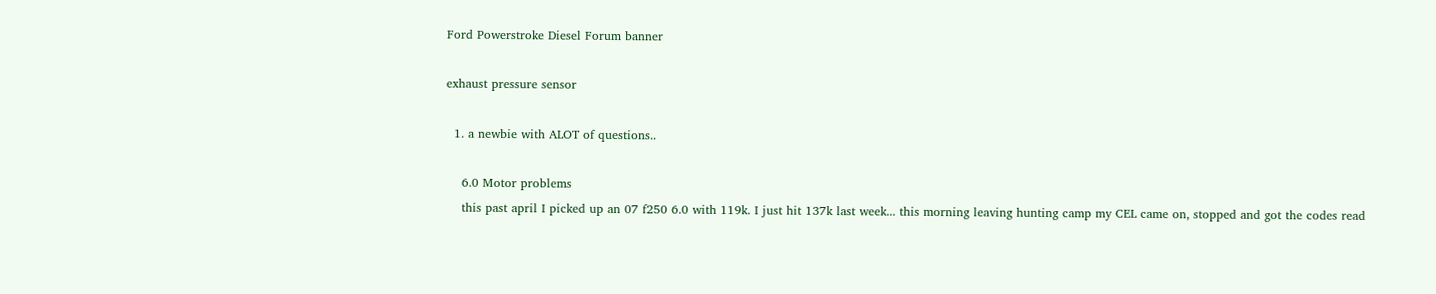Ford Powerstroke Diesel Forum banner

exhaust pressure sensor

  1. a newbie with ALOT of questions..

    6.0 Motor problems
    this past april I picked up an 07 f250 6.0 with 119k. I just hit 137k last week... this morning leaving hunting camp my CEL came on, stopped and got the codes read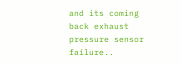and its coming back exhaust pressure sensor failure..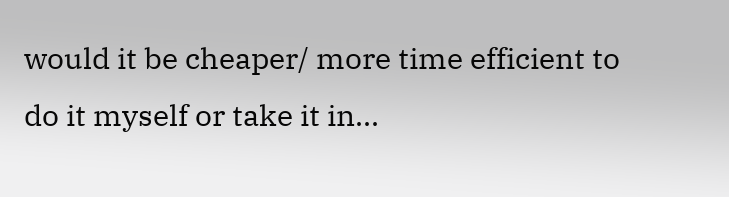would it be cheaper/ more time efficient to do it myself or take it in...